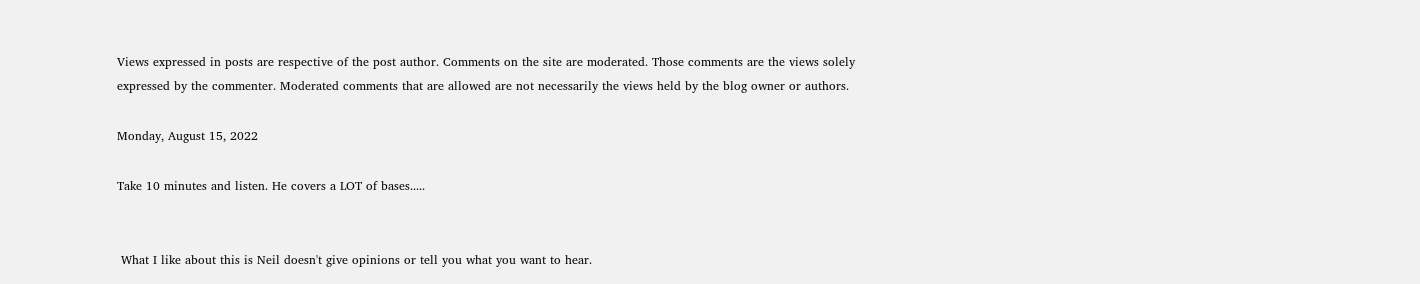Views expressed in posts are respective of the post author. Comments on the site are moderated. Those comments are the views solely expressed by the commenter. Moderated comments that are allowed are not necessarily the views held by the blog owner or authors.

Monday, August 15, 2022

Take 10 minutes and listen. He covers a LOT of bases.....


 What I like about this is Neil doesn't give opinions or tell you what you want to hear.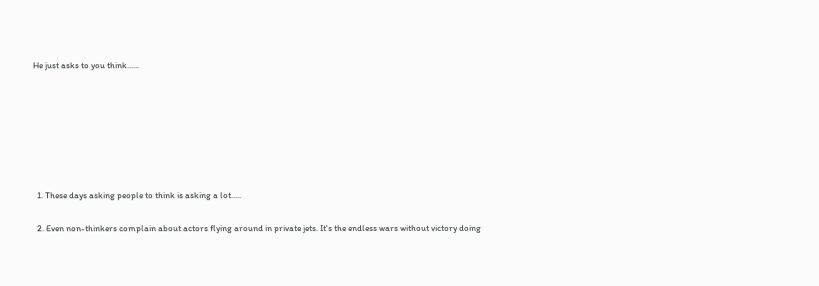He just asks to you think......







  1. These days asking people to think is asking a lot.....

  2. Even non-thinkers complain about actors flying around in private jets. It's the endless wars without victory doing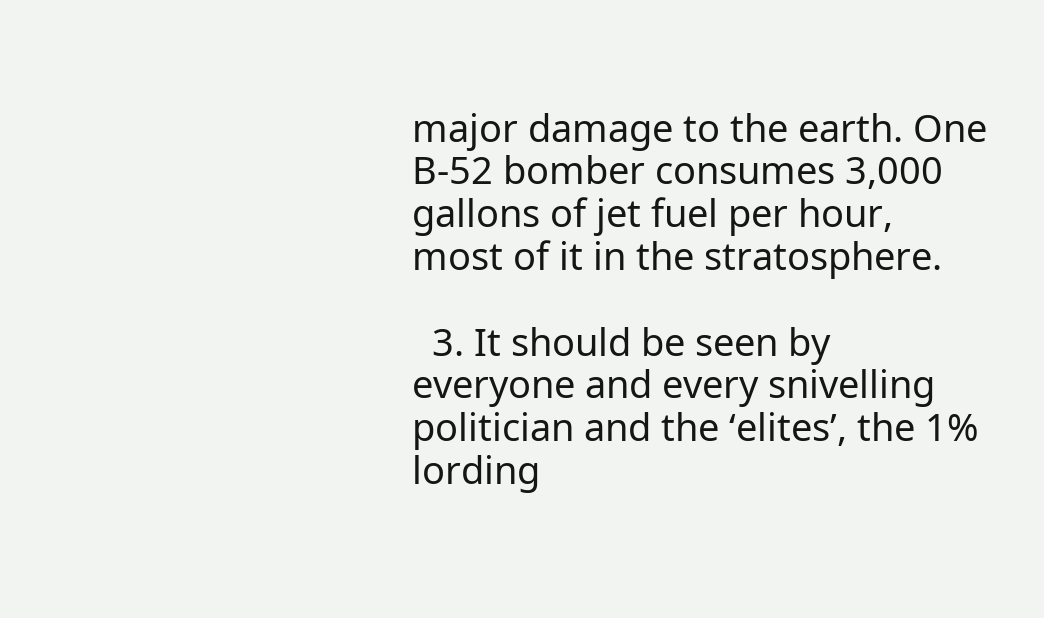major damage to the earth. One B-52 bomber consumes 3,000 gallons of jet fuel per hour, most of it in the stratosphere.

  3. It should be seen by everyone and every snivelling politician and the ‘elites’, the 1% lording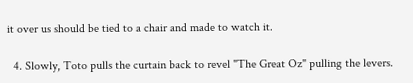it over us should be tied to a chair and made to watch it.

  4. Slowly, Toto pulls the curtain back to revel "The Great Oz" pulling the levers.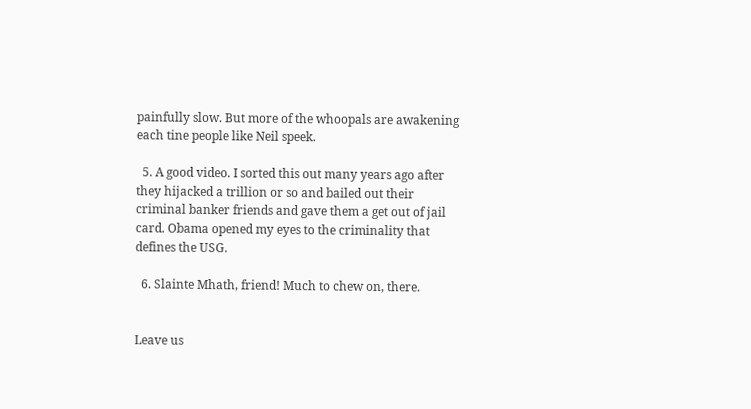painfully slow. But more of the whoopals are awakening each tine people like Neil speek.

  5. A good video. I sorted this out many years ago after they hijacked a trillion or so and bailed out their criminal banker friends and gave them a get out of jail card. Obama opened my eyes to the criminality that defines the USG.

  6. Slainte Mhath, friend! Much to chew on, there.


Leave us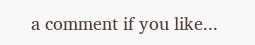a comment if you like...